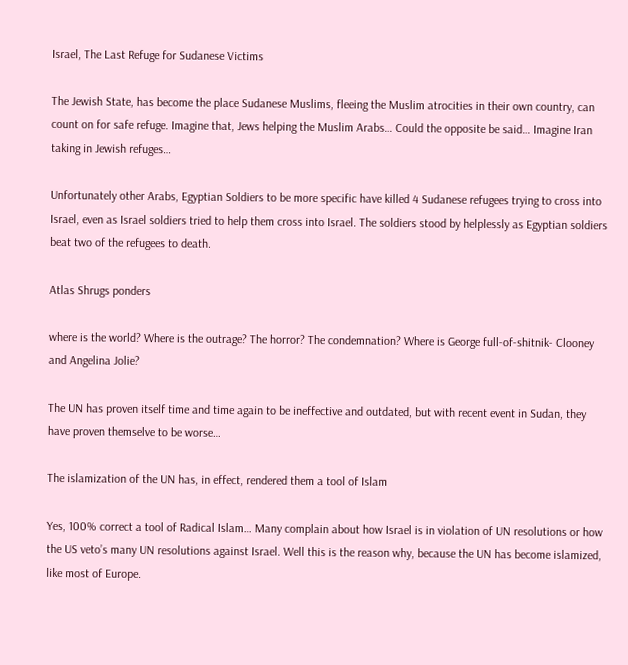Israel, The Last Refuge for Sudanese Victims

The Jewish State, has become the place Sudanese Muslims, fleeing the Muslim atrocities in their own country, can count on for safe refuge. Imagine that, Jews helping the Muslim Arabs… Could the opposite be said… Imagine Iran taking in Jewish refuges…

Unfortunately other Arabs, Egyptian Soldiers to be more specific have killed 4 Sudanese refugees trying to cross into Israel, even as Israel soldiers tried to help them cross into Israel. The soldiers stood by helplessly as Egyptian soldiers beat two of the refugees to death.

Atlas Shrugs ponders

where is the world? Where is the outrage? The horror? The condemnation? Where is George full-of-shitnik- Clooney and Angelina Jolie?

The UN has proven itself time and time again to be ineffective and outdated, but with recent event in Sudan, they have proven themselve to be worse…

The islamization of the UN has, in effect, rendered them a tool of Islam

Yes, 100% correct a tool of Radical Islam… Many complain about how Israel is in violation of UN resolutions or how the US veto’s many UN resolutions against Israel. Well this is the reason why, because the UN has become islamized, like most of Europe.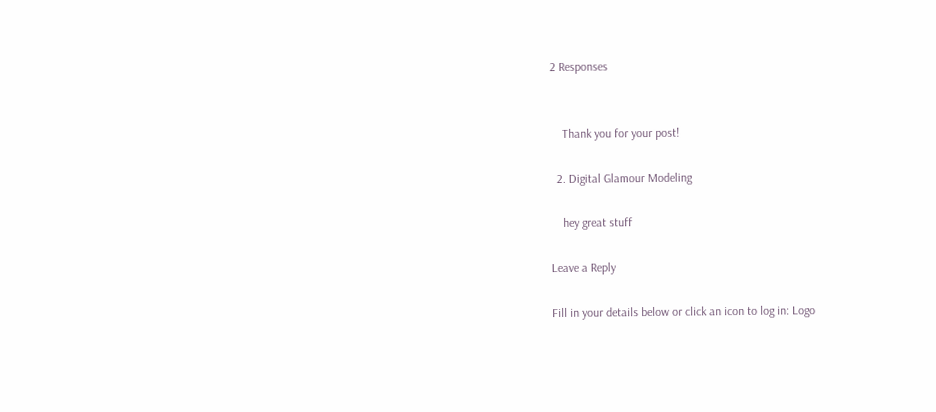2 Responses


    Thank you for your post!

  2. Digital Glamour Modeling

    hey great stuff

Leave a Reply

Fill in your details below or click an icon to log in: Logo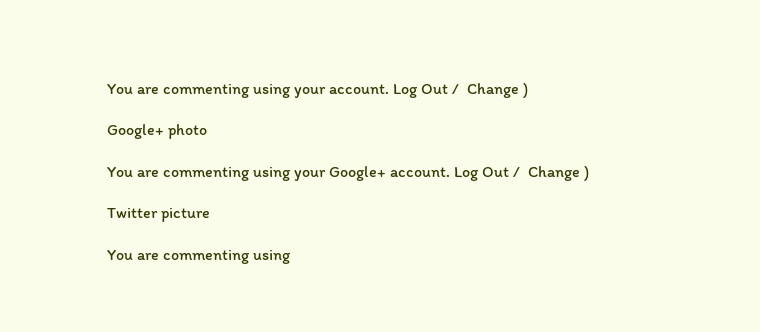You are commenting using your account. Log Out /  Change )

Google+ photo

You are commenting using your Google+ account. Log Out /  Change )

Twitter picture

You are commenting using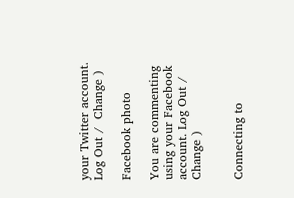your Twitter account. Log Out /  Change )

Facebook photo

You are commenting using your Facebook account. Log Out /  Change )


Connecting to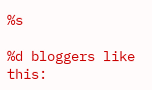%s

%d bloggers like this: